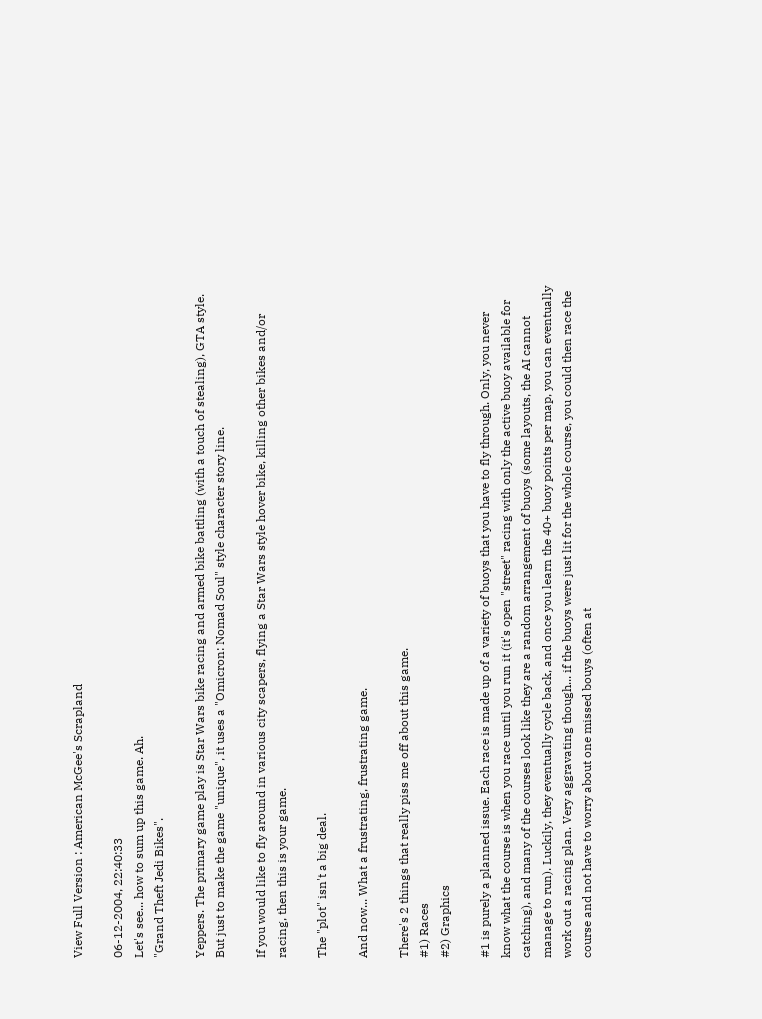View Full Version : American McGee's Scrapland

06-12-2004, 22:40:33
Let's see... how to sum up this game. Ah.
"Grand Theft Jedi Bikes".

Yeppers. The primary game play is Star Wars bike racing and armed bike battling (with a touch of stealing), GTA style. But just to make the game "unique", it uses a "Omicron: Nomad Soul" style character story line.

If you would like to fly around in various city scapers, flying a Star Wars style hover bike, killing other bikes and/or racing, then this is your game.

The "plot" isn't a big deal.

And now... What a frustrating, frustrating game.

There's 2 things that really piss me off about this game.
#1) Races
#2) Graphics

#1 is purely a planned issue. Each race is made up of a variety of buoys that you have to fly through. Only, you never know what the course is when you race until you run it (it's open "street" racing with only the active buoy available for catching), and many of the courses look like they are a random arrangement of buoys (some layouts, the AI cannot manage to run). Luckily, they eventually cycle back, and once you learn the 40+ buoy points per map, you can eventually work out a racing plan. Very aggravating though... if the buoys were just lit for the whole course, you could then race the course and not have to worry about one missed bouys (often at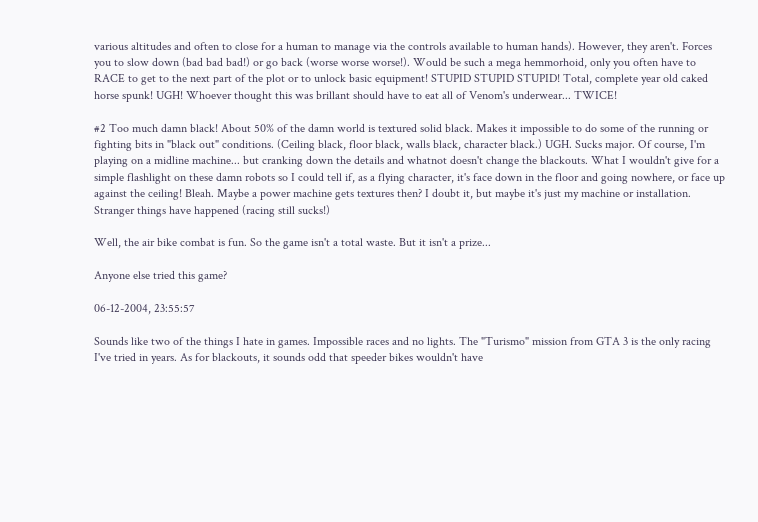various altitudes and often to close for a human to manage via the controls available to human hands). However, they aren't. Forces you to slow down (bad bad bad!) or go back (worse worse worse!). Would be such a mega hemmorhoid, only you often have to RACE to get to the next part of the plot or to unlock basic equipment! STUPID STUPID STUPID! Total, complete year old caked horse spunk! UGH! Whoever thought this was brillant should have to eat all of Venom's underwear... TWICE!

#2 Too much damn black! About 50% of the damn world is textured solid black. Makes it impossible to do some of the running or fighting bits in "black out" conditions. (Ceiling black, floor black, walls black, character black.) UGH. Sucks major. Of course, I'm playing on a midline machine... but cranking down the details and whatnot doesn't change the blackouts. What I wouldn't give for a simple flashlight on these damn robots so I could tell if, as a flying character, it's face down in the floor and going nowhere, or face up against the ceiling! Bleah. Maybe a power machine gets textures then? I doubt it, but maybe it's just my machine or installation. Stranger things have happened (racing still sucks!)

Well, the air bike combat is fun. So the game isn't a total waste. But it isn't a prize...

Anyone else tried this game?

06-12-2004, 23:55:57

Sounds like two of the things I hate in games. Impossible races and no lights. The "Turismo" mission from GTA 3 is the only racing I've tried in years. As for blackouts, it sounds odd that speeder bikes wouldn't have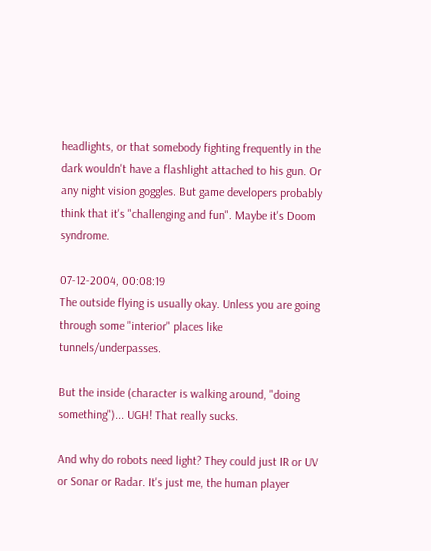headlights, or that somebody fighting frequently in the dark wouldn't have a flashlight attached to his gun. Or any night vision goggles. But game developers probably think that it's "challenging and fun". Maybe it's Doom syndrome.

07-12-2004, 00:08:19
The outside flying is usually okay. Unless you are going through some "interior" places like tunnels/underpasses.

But the inside (character is walking around, "doing something")... UGH! That really sucks.

And why do robots need light? They could just IR or UV or Sonar or Radar. It's just me, the human player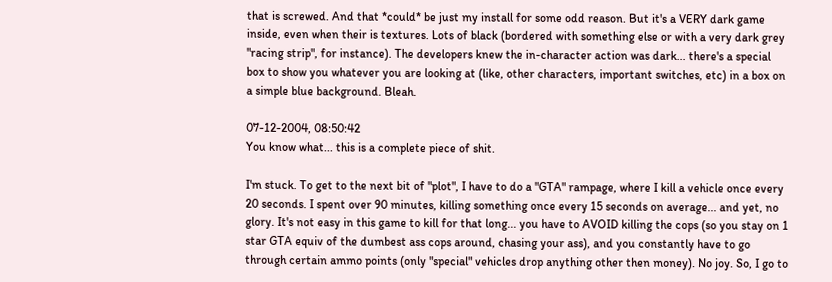that is screwed. And that *could* be just my install for some odd reason. But it's a VERY dark game inside, even when their is textures. Lots of black (bordered with something else or with a very dark grey "racing strip", for instance). The developers knew the in-character action was dark... there's a special box to show you whatever you are looking at (like, other characters, important switches, etc) in a box on a simple blue background. Bleah.

07-12-2004, 08:50:42
You know what... this is a complete piece of shit.

I'm stuck. To get to the next bit of "plot", I have to do a "GTA" rampage, where I kill a vehicle once every 20 seconds. I spent over 90 minutes, killing something once every 15 seconds on average... and yet, no glory. It's not easy in this game to kill for that long... you have to AVOID killing the cops (so you stay on 1 star GTA equiv of the dumbest ass cops around, chasing your ass), and you constantly have to go through certain ammo points (only "special" vehicles drop anything other then money). No joy. So, I go to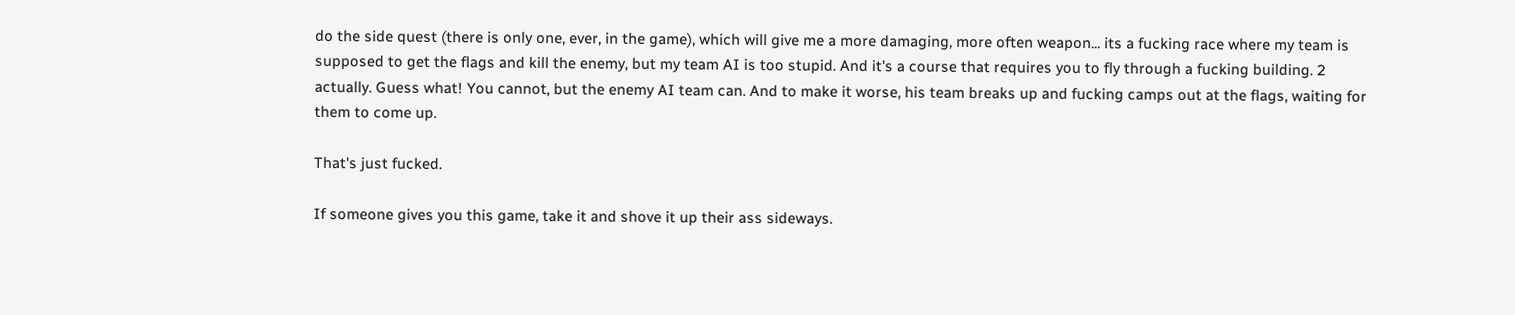do the side quest (there is only one, ever, in the game), which will give me a more damaging, more often weapon... its a fucking race where my team is supposed to get the flags and kill the enemy, but my team AI is too stupid. And it's a course that requires you to fly through a fucking building. 2 actually. Guess what! You cannot, but the enemy AI team can. And to make it worse, his team breaks up and fucking camps out at the flags, waiting for them to come up.

That's just fucked.

If someone gives you this game, take it and shove it up their ass sideways.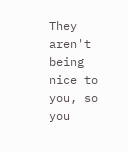They aren't being nice to you, so you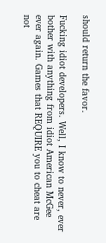should return the favor.

Fucking idiot developers. Well, I know to never, ever bother with anything from idiot American McGee ever again. Games that REQUIRE you to cheat are not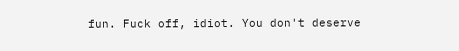fun. Fuck off, idiot. You don't deserve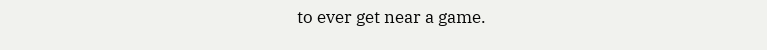to ever get near a game.